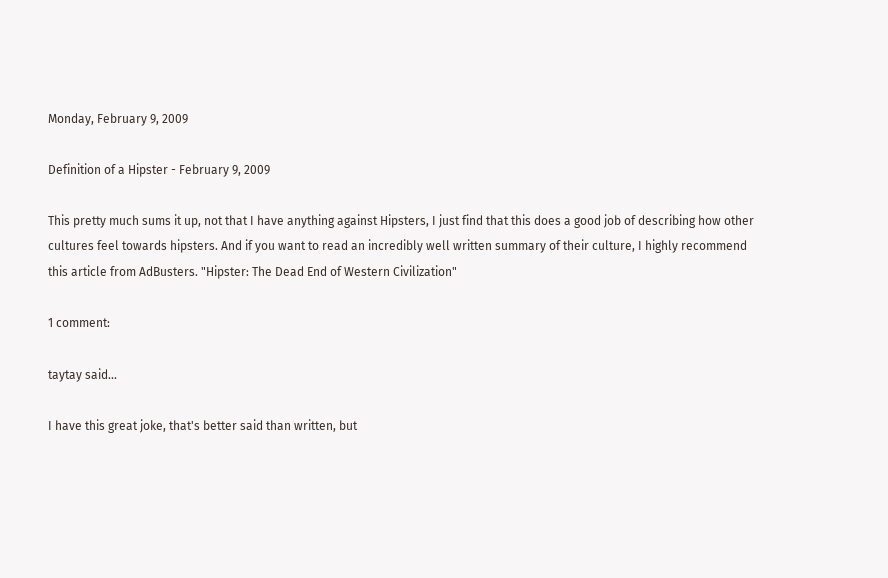Monday, February 9, 2009

Definition of a Hipster - February 9, 2009

This pretty much sums it up, not that I have anything against Hipsters, I just find that this does a good job of describing how other cultures feel towards hipsters. And if you want to read an incredibly well written summary of their culture, I highly recommend this article from AdBusters. "Hipster: The Dead End of Western Civilization"

1 comment:

taytay said...

I have this great joke, that's better said than written, but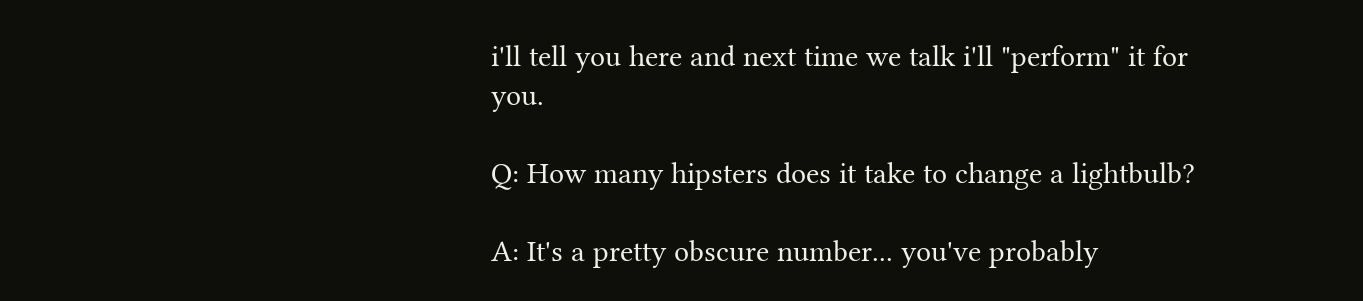i'll tell you here and next time we talk i'll "perform" it for you.

Q: How many hipsters does it take to change a lightbulb?

A: It's a pretty obscure number... you've probably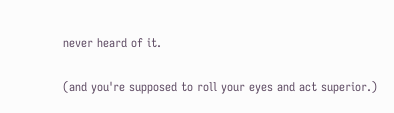never heard of it.

(and you're supposed to roll your eyes and act superior.)